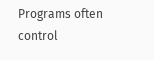Programs often control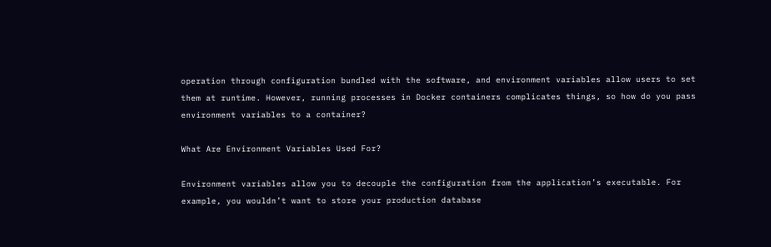operation through configuration bundled with the software, and environment variables allow users to set them at runtime. However, running processes in Docker containers complicates things, so how do you pass environment variables to a container?

What Are Environment Variables Used For?

Environment variables allow you to decouple the configuration from the application’s executable. For example, you wouldn’t want to store your production database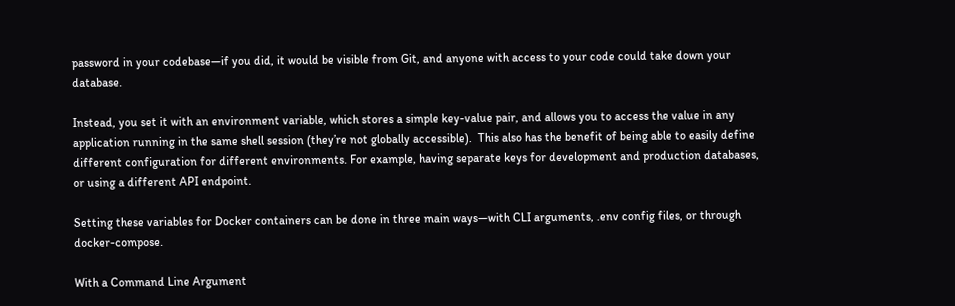password in your codebase—if you did, it would be visible from Git, and anyone with access to your code could take down your database.

Instead, you set it with an environment variable, which stores a simple key-value pair, and allows you to access the value in any application running in the same shell session (they’re not globally accessible).  This also has the benefit of being able to easily define different configuration for different environments. For example, having separate keys for development and production databases, or using a different API endpoint.

Setting these variables for Docker containers can be done in three main ways—with CLI arguments, .env config files, or through docker-compose.

With a Command Line Argument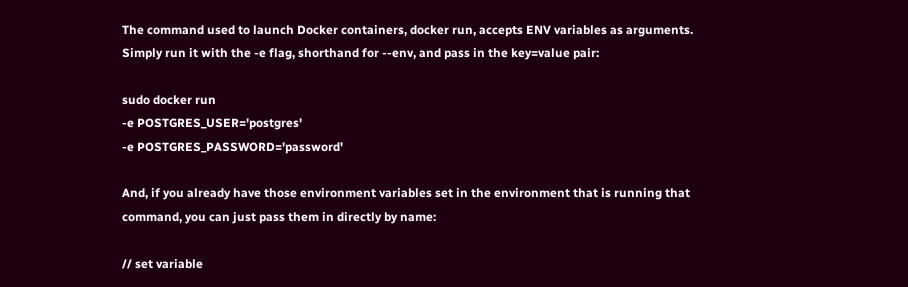The command used to launch Docker containers, docker run, accepts ENV variables as arguments. Simply run it with the -e flag, shorthand for --env, and pass in the key=value pair:

sudo docker run
-e POSTGRES_USER='postgres'
-e POSTGRES_PASSWORD='password'

And, if you already have those environment variables set in the environment that is running that command, you can just pass them in directly by name:

// set variable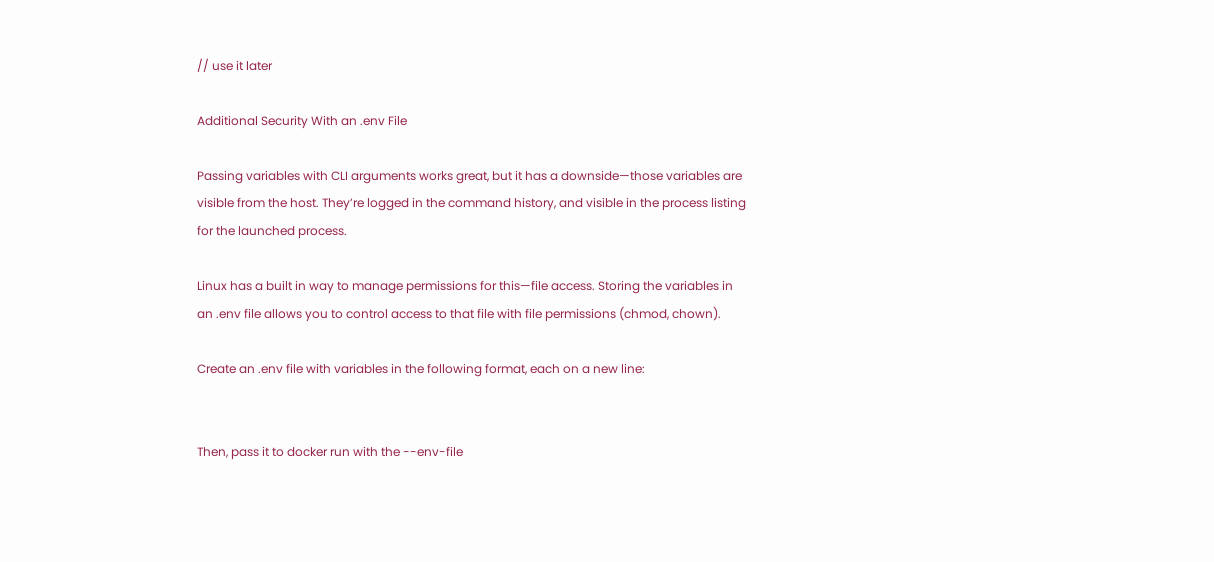// use it later

Additional Security With an .env File

Passing variables with CLI arguments works great, but it has a downside—those variables are visible from the host. They’re logged in the command history, and visible in the process listing for the launched process.

Linux has a built in way to manage permissions for this—file access. Storing the variables in an .env file allows you to control access to that file with file permissions (chmod, chown).

Create an .env file with variables in the following format, each on a new line:


Then, pass it to docker run with the --env-file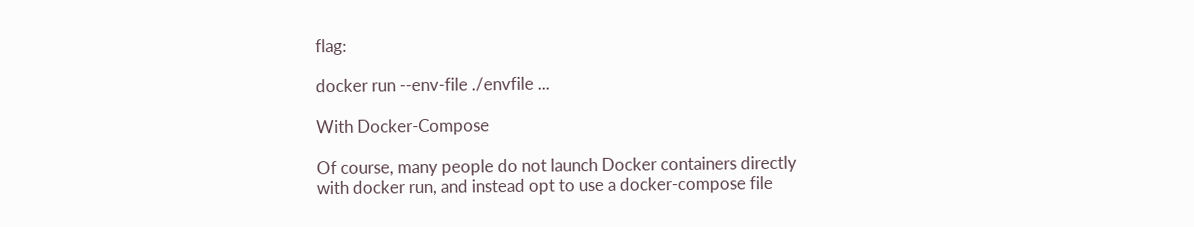flag:

docker run --env-file ./envfile ...

With Docker-Compose

Of course, many people do not launch Docker containers directly with docker run, and instead opt to use a docker-compose file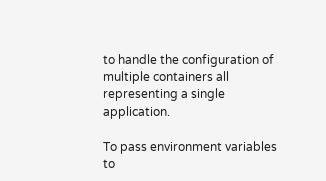to handle the configuration of multiple containers all representing a single application.

To pass environment variables to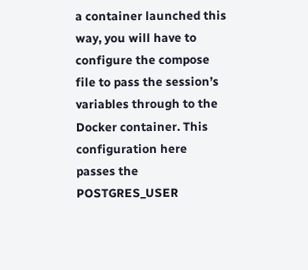a container launched this way, you will have to configure the compose file to pass the session’s variables through to the Docker container. This configuration here passes the POSTGRES_USER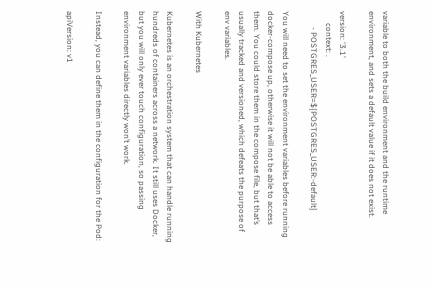variable to both the build environment and the runtime environment, and sets a default value if it does not exist.

version: '3.1'
      context: .
        - POSTGRES_USER=${POSTGRES_USER:-default}

You will need to set the environment variables before running docker-compose up, otherwise it will not be able to access them. You could store them in the compose file, but that’s usually tracked and versioned, which defeats the purpose of env variables.

With Kubernetes

Kubernetes is an orchestration system that can handle running hundreds of containers across a network. It still uses Docker, but you will only ever touch configuration, so passing environment variables directly won’t work.

Instead, you can define them in the configuration for the Pod:

apiVersion: v1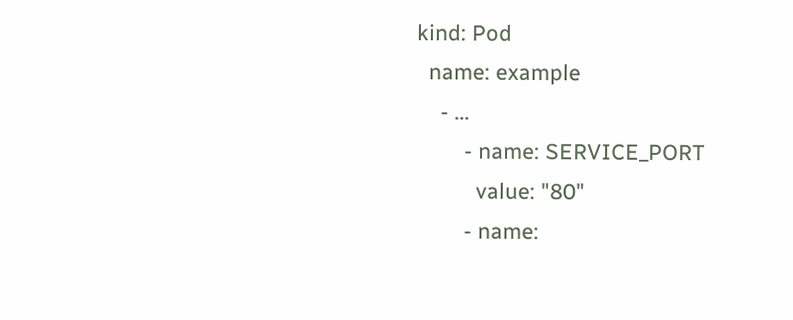kind: Pod
  name: example
    - ...
        - name: SERVICE_PORT
          value: "80"
        - name: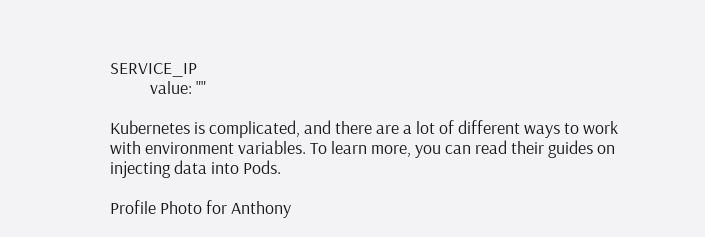SERVICE_IP
          value: ""

Kubernetes is complicated, and there are a lot of different ways to work with environment variables. To learn more, you can read their guides on injecting data into Pods.

Profile Photo for Anthony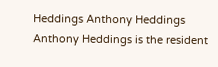Heddings Anthony Heddings
Anthony Heddings is the resident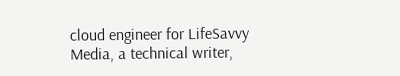cloud engineer for LifeSavvy Media, a technical writer,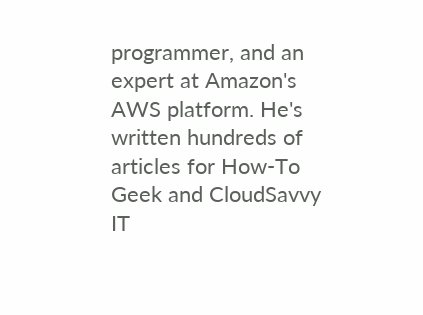programmer, and an expert at Amazon's AWS platform. He's written hundreds of articles for How-To Geek and CloudSavvy IT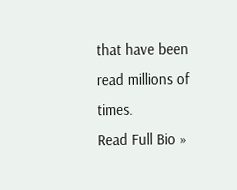that have been read millions of times.
Read Full Bio »